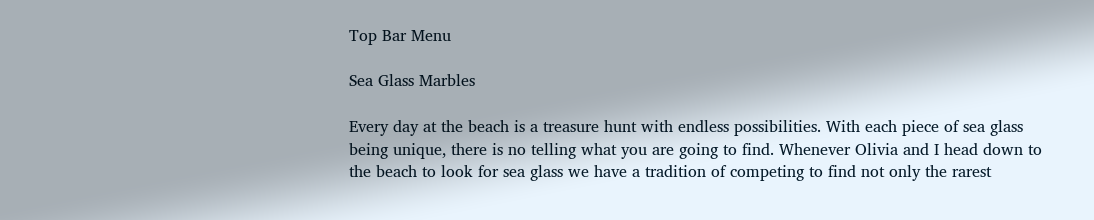Top Bar Menu

Sea Glass Marbles

Every day at the beach is a treasure hunt with endless possibilities. With each piece of sea glass being unique, there is no telling what you are going to find. Whenever Olivia and I head down to the beach to look for sea glass we have a tradition of competing to find not only the rarest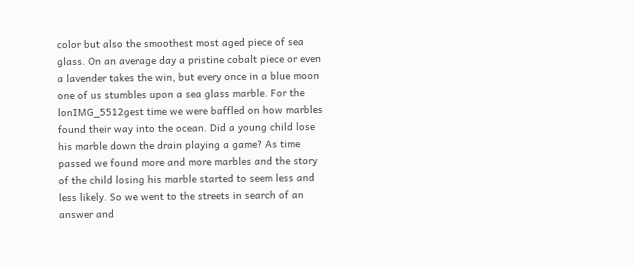color but also the smoothest most aged piece of sea glass. On an average day a pristine cobalt piece or even a lavender takes the win, but every once in a blue moon one of us stumbles upon a sea glass marble. For the lonIMG_5512gest time we were baffled on how marbles found their way into the ocean. Did a young child lose his marble down the drain playing a game? As time passed we found more and more marbles and the story of the child losing his marble started to seem less and less likely. So we went to the streets in search of an answer and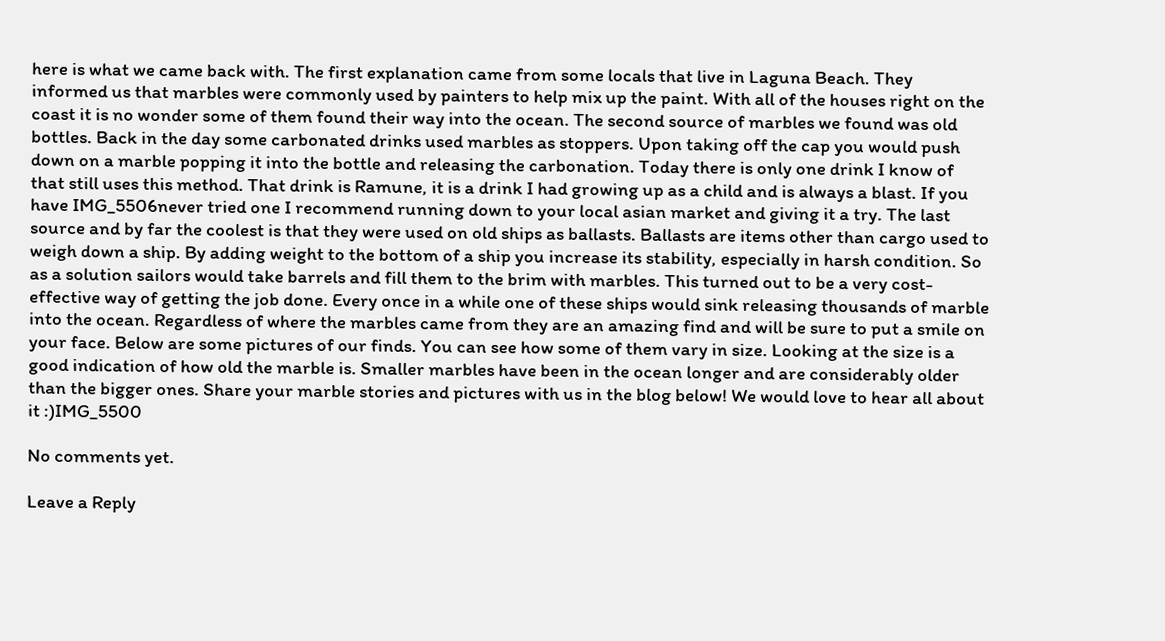here is what we came back with. The first explanation came from some locals that live in Laguna Beach. They informed us that marbles were commonly used by painters to help mix up the paint. With all of the houses right on the coast it is no wonder some of them found their way into the ocean. The second source of marbles we found was old bottles. Back in the day some carbonated drinks used marbles as stoppers. Upon taking off the cap you would push down on a marble popping it into the bottle and releasing the carbonation. Today there is only one drink I know of that still uses this method. That drink is Ramune, it is a drink I had growing up as a child and is always a blast. If you have IMG_5506never tried one I recommend running down to your local asian market and giving it a try. The last source and by far the coolest is that they were used on old ships as ballasts. Ballasts are items other than cargo used to weigh down a ship. By adding weight to the bottom of a ship you increase its stability, especially in harsh condition. So as a solution sailors would take barrels and fill them to the brim with marbles. This turned out to be a very cost-effective way of getting the job done. Every once in a while one of these ships would sink releasing thousands of marble into the ocean. Regardless of where the marbles came from they are an amazing find and will be sure to put a smile on your face. Below are some pictures of our finds. You can see how some of them vary in size. Looking at the size is a good indication of how old the marble is. Smaller marbles have been in the ocean longer and are considerably older than the bigger ones. Share your marble stories and pictures with us in the blog below! We would love to hear all about it :)IMG_5500

No comments yet.

Leave a Reply